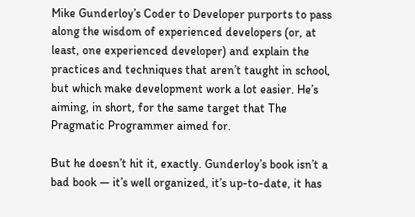Mike Gunderloy’s Coder to Developer purports to pass along the wisdom of experienced developers (or, at least, one experienced developer) and explain the practices and techniques that aren’t taught in school, but which make development work a lot easier. He’s aiming, in short, for the same target that The Pragmatic Programmer aimed for.

But he doesn’t hit it, exactly. Gunderloy’s book isn’t a bad book — it’s well organized, it’s up-to-date, it has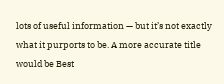lots of useful information — but it’s not exactly what it purports to be. A more accurate title would be Best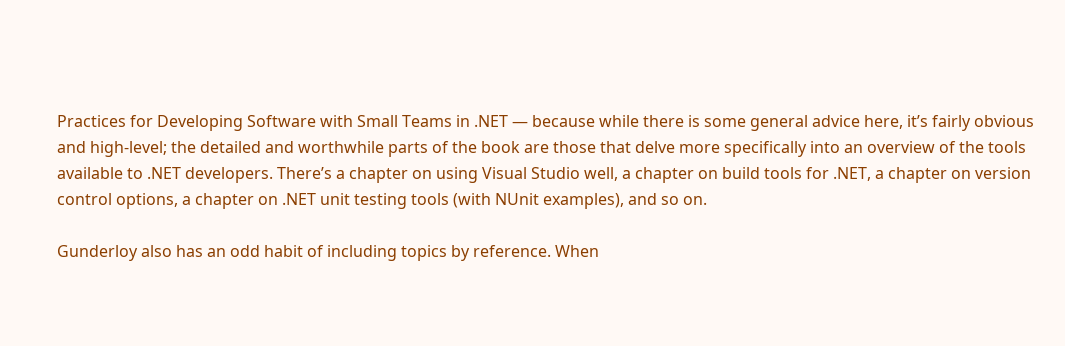Practices for Developing Software with Small Teams in .NET — because while there is some general advice here, it’s fairly obvious and high-level; the detailed and worthwhile parts of the book are those that delve more specifically into an overview of the tools available to .NET developers. There’s a chapter on using Visual Studio well, a chapter on build tools for .NET, a chapter on version control options, a chapter on .NET unit testing tools (with NUnit examples), and so on.

Gunderloy also has an odd habit of including topics by reference. When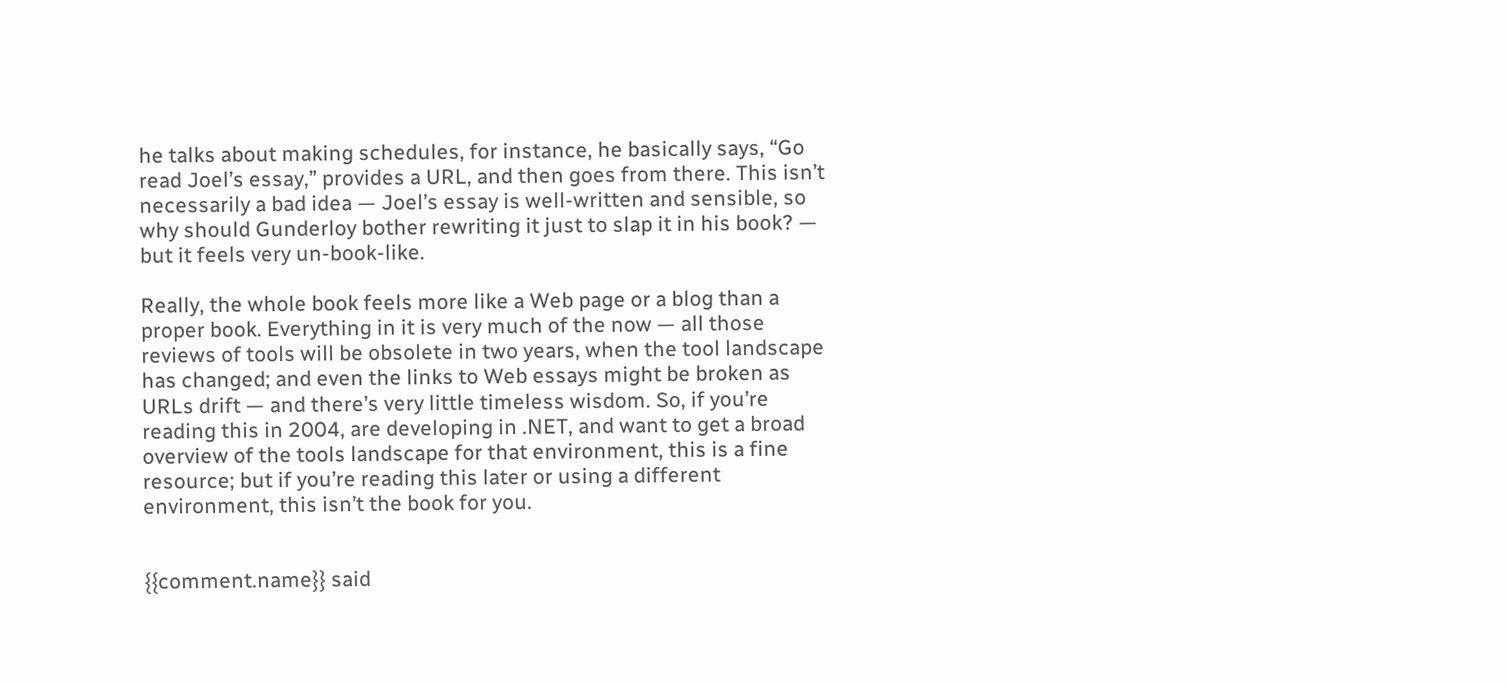he talks about making schedules, for instance, he basically says, “Go read Joel’s essay,” provides a URL, and then goes from there. This isn’t necessarily a bad idea — Joel’s essay is well-written and sensible, so why should Gunderloy bother rewriting it just to slap it in his book? — but it feels very un-book-like.

Really, the whole book feels more like a Web page or a blog than a proper book. Everything in it is very much of the now — all those reviews of tools will be obsolete in two years, when the tool landscape has changed; and even the links to Web essays might be broken as URLs drift — and there’s very little timeless wisdom. So, if you’re reading this in 2004, are developing in .NET, and want to get a broad overview of the tools landscape for that environment, this is a fine resource; but if you’re reading this later or using a different environment, this isn’t the book for you.


{{comment.name}} said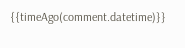{{timeAgo(comment.datetime)}}